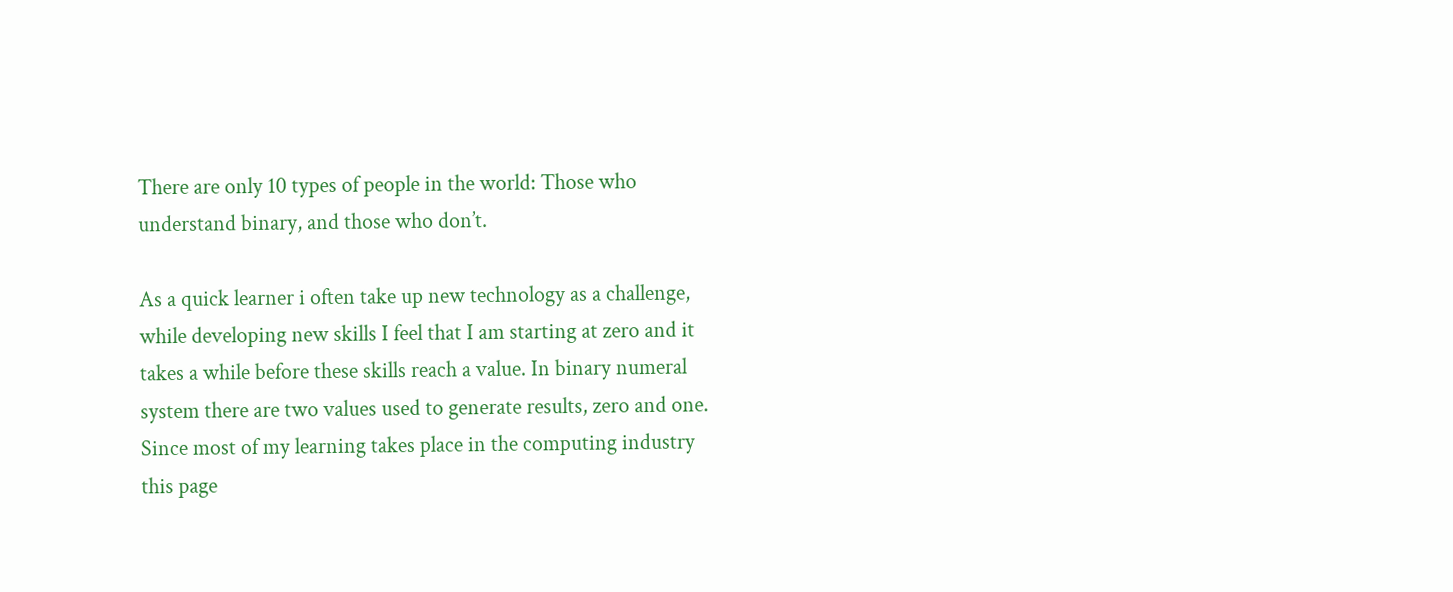There are only 10 types of people in the world: Those who understand binary, and those who don’t.

As a quick learner i often take up new technology as a challenge, while developing new skills I feel that I am starting at zero and it takes a while before these skills reach a value. In binary numeral system there are two values used to generate results, zero and one. Since most of my learning takes place in the computing industry this page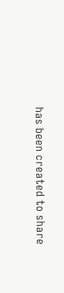has been created to share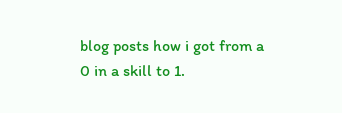blog posts how i got from a 0 in a skill to 1.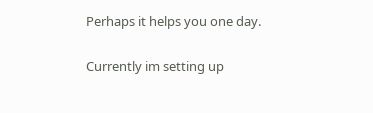Perhaps it helps you one day.

Currently im setting up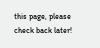this page, please check back later!